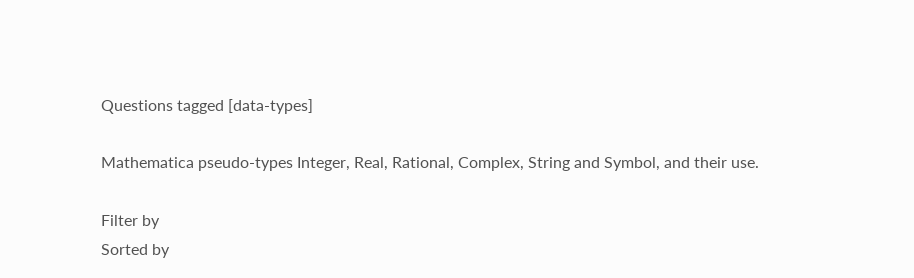Questions tagged [data-types]

Mathematica pseudo-types Integer, Real, Rational, Complex, String and Symbol, and their use.

Filter by
Sorted by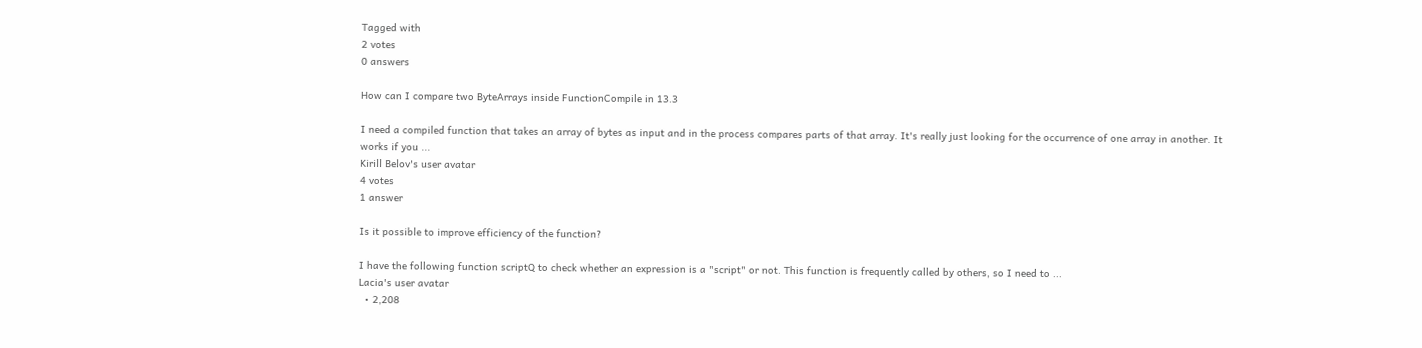Tagged with
2 votes
0 answers

How can I compare two ByteArrays inside FunctionCompile in 13.3

I need a compiled function that takes an array of bytes as input and in the process compares parts of that array. It's really just looking for the occurrence of one array in another. It works if you ...
Kirill Belov's user avatar
4 votes
1 answer

Is it possible to improve efficiency of the function?

I have the following function scriptQ to check whether an expression is a "script" or not. This function is frequently called by others, so I need to ...
Lacia's user avatar
  • 2,208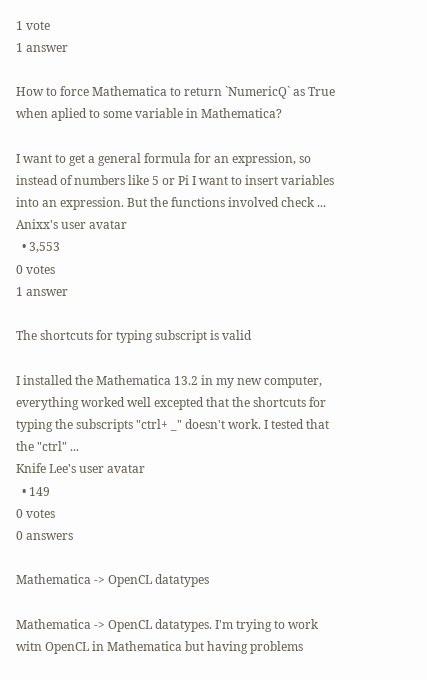1 vote
1 answer

How to force Mathematica to return `NumericQ` as True when aplied to some variable in Mathematica?

I want to get a general formula for an expression, so instead of numbers like 5 or Pi I want to insert variables into an expression. But the functions involved check ...
Anixx's user avatar
  • 3,553
0 votes
1 answer

The shortcuts for typing subscript is valid

I installed the Mathematica 13.2 in my new computer, everything worked well excepted that the shortcuts for typing the subscripts "ctrl+ _" doesn't work. I tested that the "ctrl" ...
Knife Lee's user avatar
  • 149
0 votes
0 answers

Mathematica -> OpenCL datatypes

Mathematica -> OpenCL datatypes. I'm trying to work witn OpenCL in Mathematica but having problems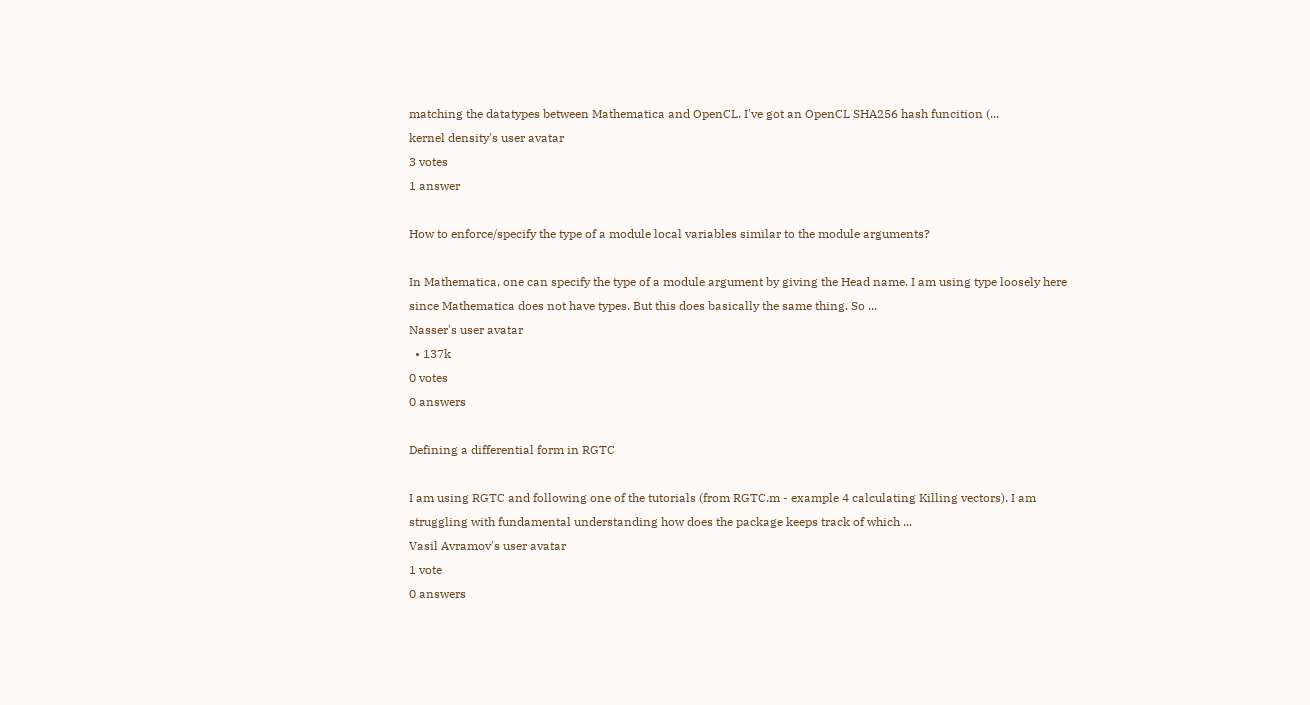matching the datatypes between Mathematica and OpenCL. I've got an OpenCL SHA256 hash funcition (...
kernel density's user avatar
3 votes
1 answer

How to enforce/specify the type of a module local variables similar to the module arguments?

In Mathematica, one can specify the type of a module argument by giving the Head name. I am using type loosely here since Mathematica does not have types. But this does basically the same thing. So ...
Nasser's user avatar
  • 137k
0 votes
0 answers

Defining a differential form in RGTC

I am using RGTC and following one of the tutorials (from RGTC.m - example 4 calculating Killing vectors). I am struggling with fundamental understanding how does the package keeps track of which ...
Vasil Avramov's user avatar
1 vote
0 answers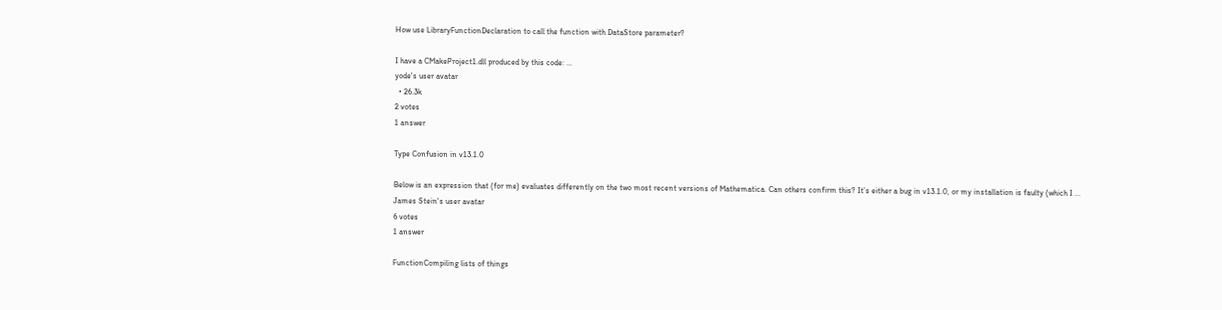How use LibraryFunctionDeclaration to call the function with DataStore parameter?

I have a CMakeProject1.dll produced by this code: ...
yode's user avatar
  • 26.3k
2 votes
1 answer

Type Confusion in v13.1.0

Below is an expression that (for me) evaluates differently on the two most recent versions of Mathematica. Can others confirm this? It’s either a bug in v13.1.0, or my installation is faulty (which I ...
James Stein's user avatar
6 votes
1 answer

FunctionCompiling lists of things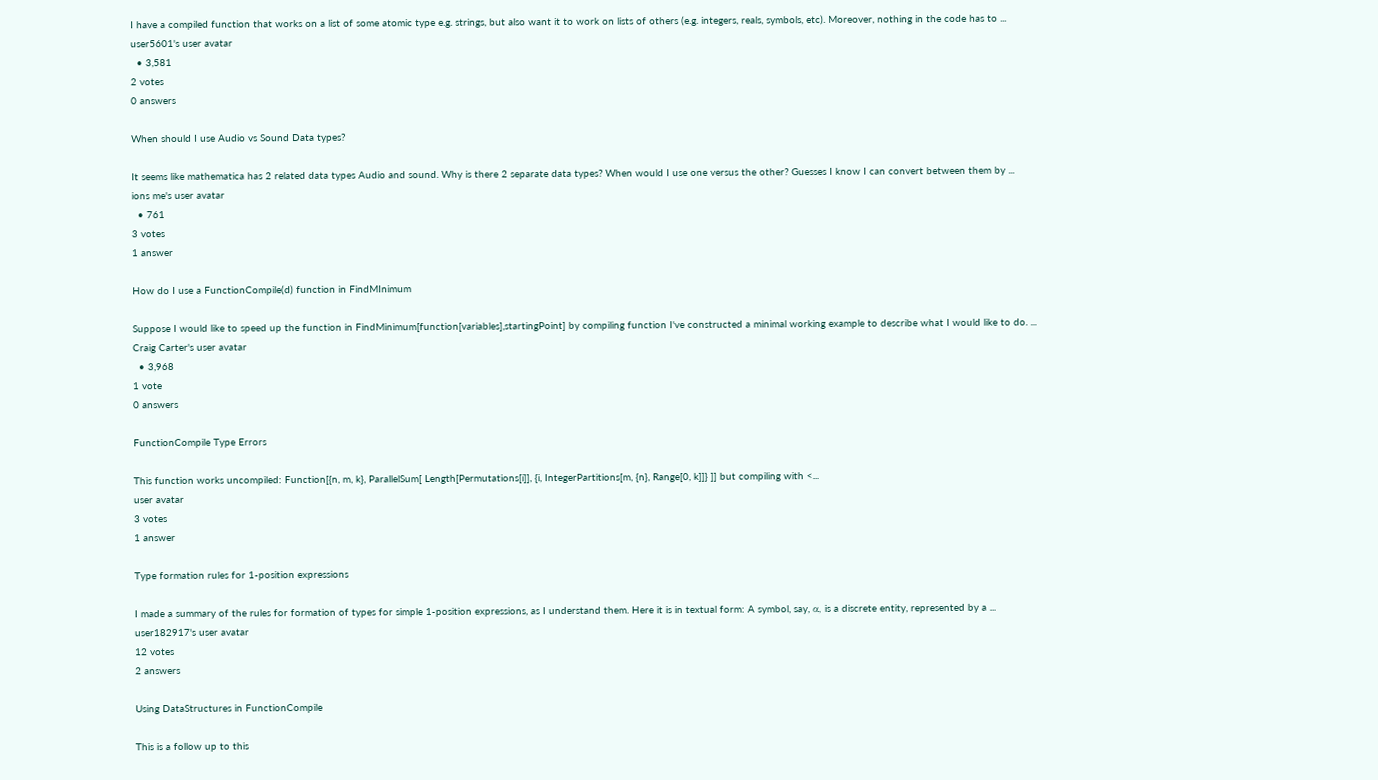I have a compiled function that works on a list of some atomic type e.g. strings, but also want it to work on lists of others (e.g. integers, reals, symbols, etc). Moreover, nothing in the code has to ...
user5601's user avatar
  • 3,581
2 votes
0 answers

When should I use Audio vs Sound Data types?

It seems like mathematica has 2 related data types Audio and sound. Why is there 2 separate data types? When would I use one versus the other? Guesses I know I can convert between them by ...
ions me's user avatar
  • 761
3 votes
1 answer

How do I use a FunctionCompile(d) function in FindMInimum

Suppose I would like to speed up the function in FindMinimum[function[variables],startingPoint] by compiling function I've constructed a minimal working example to describe what I would like to do. ...
Craig Carter's user avatar
  • 3,968
1 vote
0 answers

FunctionCompile Type Errors

This function works uncompiled: Function[{n, m, k}, ParallelSum[ Length[Permutations[i]], {i, IntegerPartitions[m, {n}, Range[0, k]]} ]] but compiling with <...
user avatar
3 votes
1 answer

Type formation rules for 1-position expressions

I made a summary of the rules for formation of types for simple 1-position expressions, as I understand them. Here it is in textual form: A symbol, say, α, is a discrete entity, represented by a ...
user182917's user avatar
12 votes
2 answers

Using DataStructures in FunctionCompile

This is a follow up to this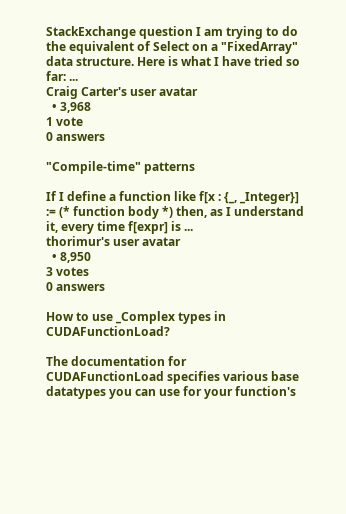StackExchange question I am trying to do the equivalent of Select on a "FixedArray" data structure. Here is what I have tried so far: ...
Craig Carter's user avatar
  • 3,968
1 vote
0 answers

"Compile-time" patterns

If I define a function like f[x : {_, _Integer}] := (* function body *) then, as I understand it, every time f[expr] is ...
thorimur's user avatar
  • 8,950
3 votes
0 answers

How to use _Complex types in CUDAFunctionLoad?

The documentation for CUDAFunctionLoad specifies various base datatypes you can use for your function's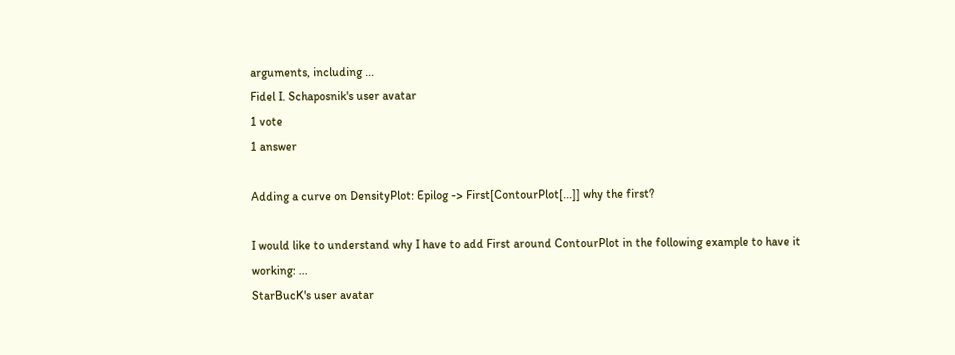arguments, including ...
Fidel I. Schaposnik's user avatar
1 vote
1 answer

Adding a curve on DensityPlot: Epilog -> First[ContourPlot[...]] why the first?

I would like to understand why I have to add First around ContourPlot in the following example to have it working: ...
StarBucK's user avatar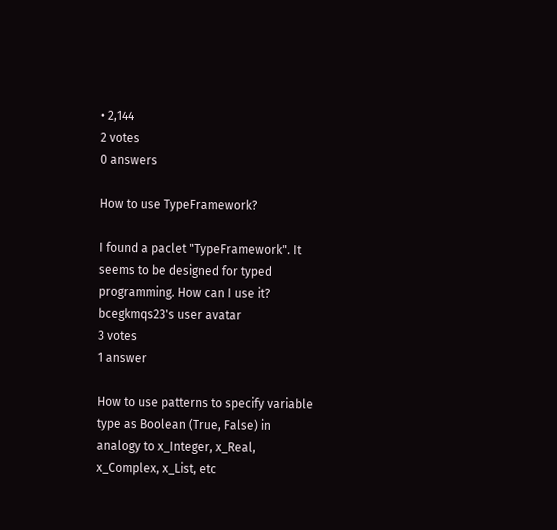• 2,144
2 votes
0 answers

How to use TypeFramework?

I found a paclet "TypeFramework". It seems to be designed for typed programming. How can I use it?
bcegkmqs23's user avatar
3 votes
1 answer

How to use patterns to specify variable type as Boolean (True, False) in analogy to x_Integer, x_Real, x_Complex, x_List, etc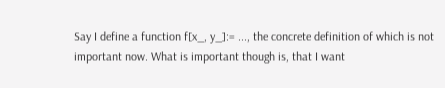Say I define a function f[x_, y_]:= ..., the concrete definition of which is not important now. What is important though is, that I want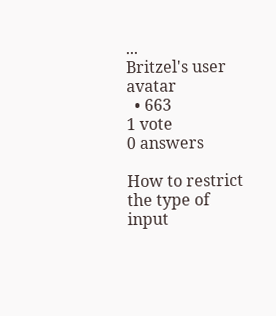...
Britzel's user avatar
  • 663
1 vote
0 answers

How to restrict the type of input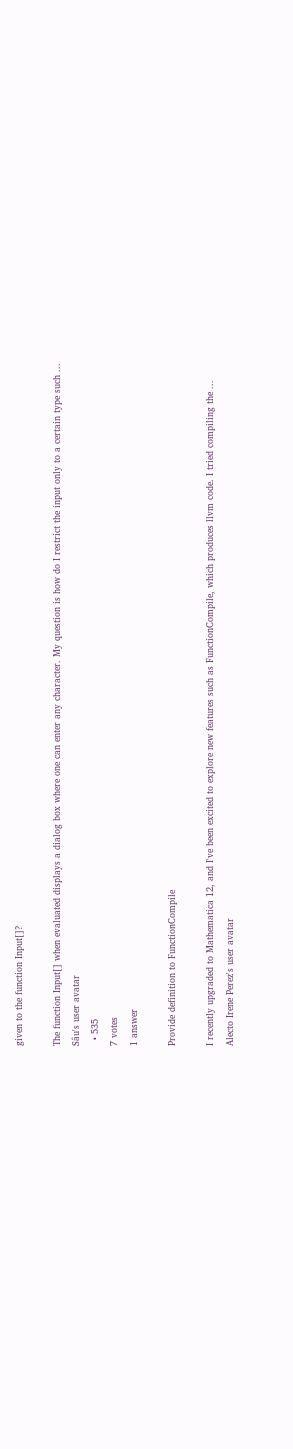given to the function Input[]?

The function Input[] when evaluated displays a dialog box where one can enter any character. My question is how do I restrict the input only to a certain type such ...
Sâu's user avatar
  • 535
7 votes
1 answer

Provide definition to FunctionCompile

I recently upgraded to Mathematica 12, and I've been excited to explore new features such as FunctionCompile, which produces llvm code. I tried compiling the ...
Alecto Irene Perez's user avatar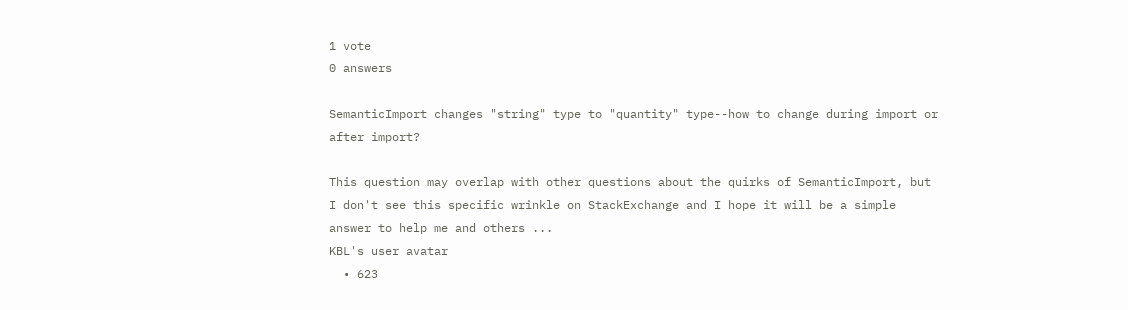1 vote
0 answers

SemanticImport changes "string" type to "quantity" type--how to change during import or after import?

This question may overlap with other questions about the quirks of SemanticImport, but I don't see this specific wrinkle on StackExchange and I hope it will be a simple answer to help me and others ...
KBL's user avatar
  • 623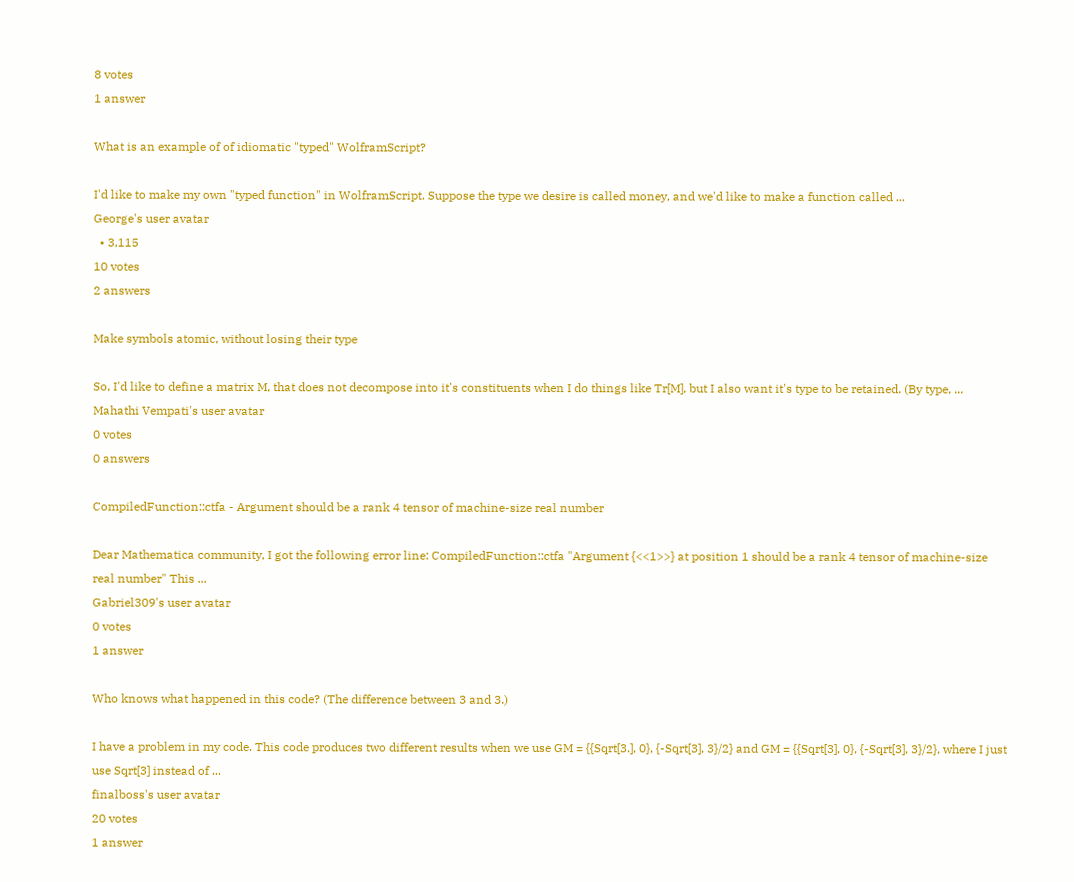8 votes
1 answer

What is an example of of idiomatic "typed" WolframScript?

I'd like to make my own "typed function" in WolframScript. Suppose the type we desire is called money, and we'd like to make a function called ...
George's user avatar
  • 3,115
10 votes
2 answers

Make symbols atomic, without losing their type

So, I'd like to define a matrix M, that does not decompose into it's constituents when I do things like Tr[M], but I also want it's type to be retained. (By type, ...
Mahathi Vempati's user avatar
0 votes
0 answers

CompiledFunction::ctfa - Argument should be a rank 4 tensor of machine-size real number

Dear Mathematica community, I got the following error line: CompiledFunction::ctfa "Argument {<<1>>} at position 1 should be a rank 4 tensor of machine-size real number" This ...
Gabriel309's user avatar
0 votes
1 answer

Who knows what happened in this code? (The difference between 3 and 3.)

I have a problem in my code. This code produces two different results when we use GM = {{Sqrt[3.], 0}, {-Sqrt[3], 3}/2} and GM = {{Sqrt[3], 0}, {-Sqrt[3], 3}/2}, where I just use Sqrt[3] instead of ...
finalboss's user avatar
20 votes
1 answer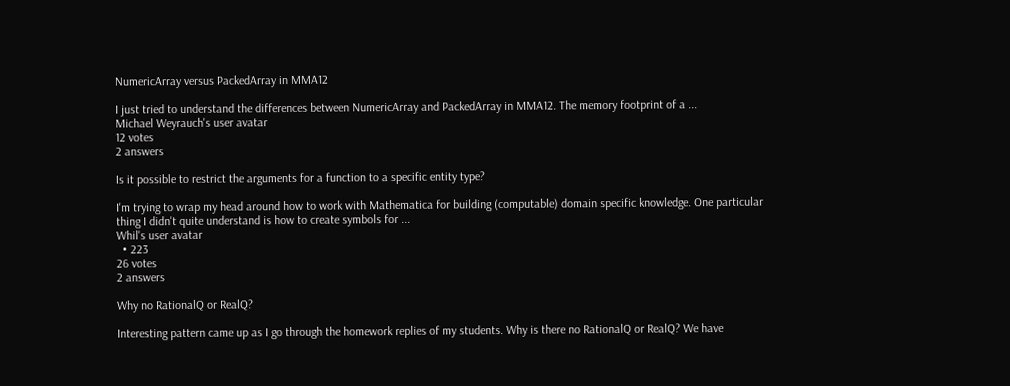NumericArray versus PackedArray in MMA12

I just tried to understand the differences between NumericArray and PackedArray in MMA12. The memory footprint of a ...
Michael Weyrauch's user avatar
12 votes
2 answers

Is it possible to restrict the arguments for a function to a specific entity type?

I'm trying to wrap my head around how to work with Mathematica for building (computable) domain specific knowledge. One particular thing I didn't quite understand is how to create symbols for ...
Whil's user avatar
  • 223
26 votes
2 answers

Why no RationalQ or RealQ?

Interesting pattern came up as I go through the homework replies of my students. Why is there no RationalQ or RealQ? We have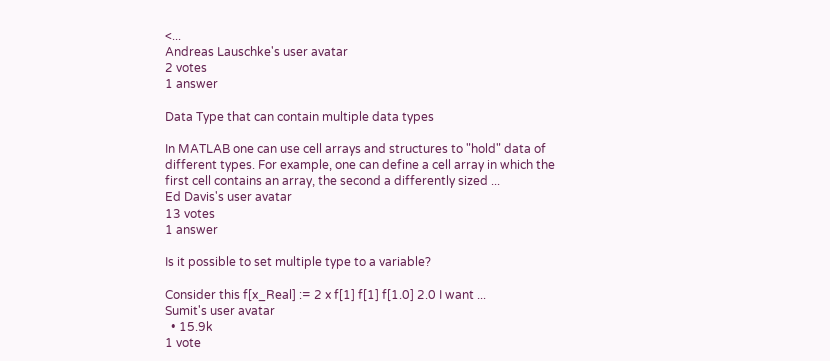<...
Andreas Lauschke's user avatar
2 votes
1 answer

Data Type that can contain multiple data types

In MATLAB one can use cell arrays and structures to "hold" data of different types. For example, one can define a cell array in which the first cell contains an array, the second a differently sized ...
Ed Davis's user avatar
13 votes
1 answer

Is it possible to set multiple type to a variable?

Consider this f[x_Real] := 2 x f[1] f[1] f[1.0] 2.0 I want ...
Sumit's user avatar
  • 15.9k
1 vote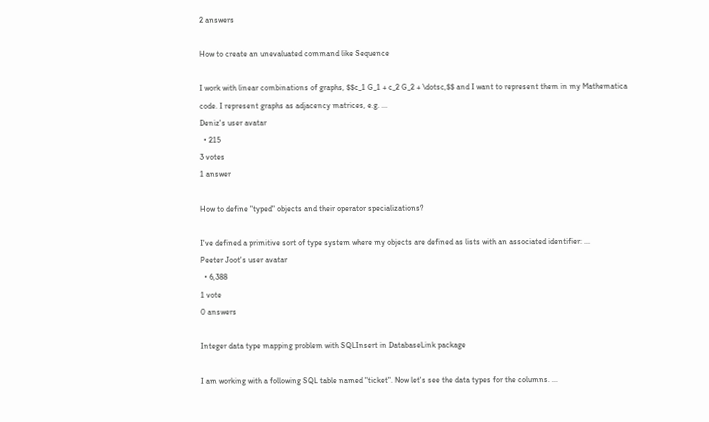2 answers

How to create an unevaluated command like Sequence

I work with linear combinations of graphs, $$c_1 G_1 + c_2 G_2 + \dotsc,$$ and I want to represent them in my Mathematica code. I represent graphs as adjacency matrices, e.g. ...
Deniz's user avatar
  • 215
3 votes
1 answer

How to define "typed" objects and their operator specializations?

I've defined a primitive sort of type system where my objects are defined as lists with an associated identifier: ...
Peeter Joot's user avatar
  • 6,388
1 vote
0 answers

Integer data type mapping problem with SQLInsert in DatabaseLink package

I am working with a following SQL table named "ticket". Now let's see the data types for the columns. ...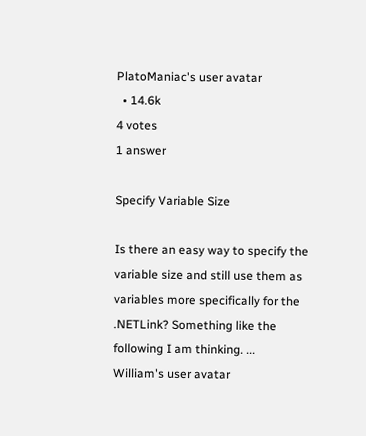PlatoManiac's user avatar
  • 14.6k
4 votes
1 answer

Specify Variable Size

Is there an easy way to specify the variable size and still use them as variables more specifically for the .NETLink? Something like the following I am thinking. ...
William's user avatar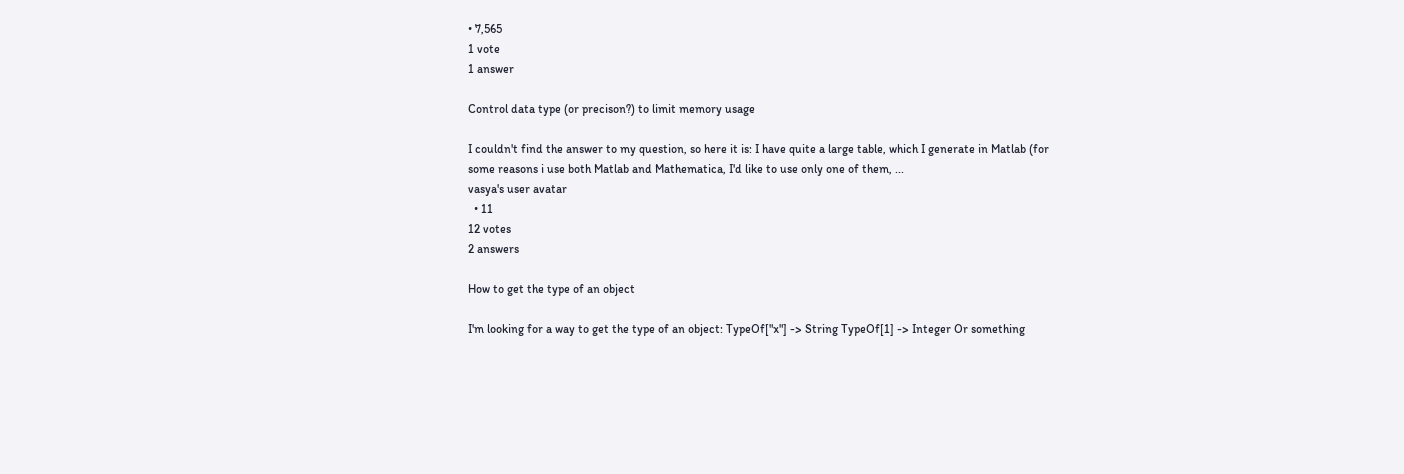• 7,565
1 vote
1 answer

Control data type (or precison?) to limit memory usage

I couldn't find the answer to my question, so here it is: I have quite a large table, which I generate in Matlab (for some reasons i use both Matlab and Mathematica, I'd like to use only one of them, ...
vasya's user avatar
  • 11
12 votes
2 answers

How to get the type of an object

I'm looking for a way to get the type of an object: TypeOf["x"] -> String TypeOf[1] -> Integer Or something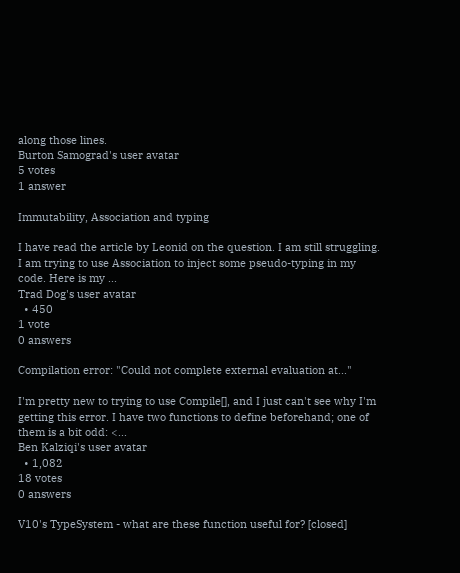along those lines.
Burton Samograd's user avatar
5 votes
1 answer

Immutability, Association and typing

I have read the article by Leonid on the question. I am still struggling. I am trying to use Association to inject some pseudo-typing in my code. Here is my ...
Trad Dog's user avatar
  • 450
1 vote
0 answers

Compilation error: "Could not complete external evaluation at..."

I'm pretty new to trying to use Compile[], and I just can't see why I'm getting this error. I have two functions to define beforehand; one of them is a bit odd: <...
Ben Kalziqi's user avatar
  • 1,082
18 votes
0 answers

V10's TypeSystem - what are these function useful for? [closed]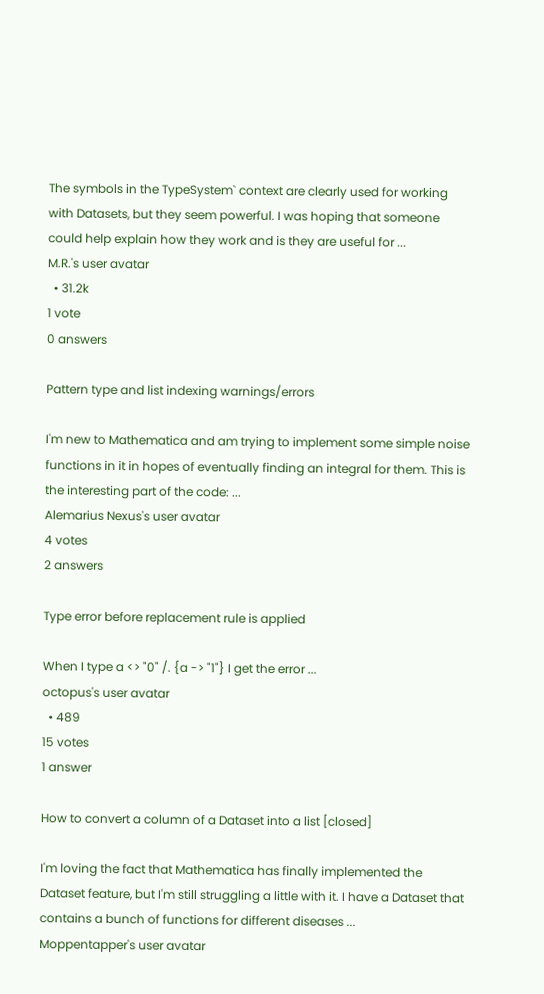The symbols in the TypeSystem` context are clearly used for working with Datasets, but they seem powerful. I was hoping that someone could help explain how they work and is they are useful for ...
M.R.'s user avatar
  • 31.2k
1 vote
0 answers

Pattern type and list indexing warnings/errors

I'm new to Mathematica and am trying to implement some simple noise functions in it in hopes of eventually finding an integral for them. This is the interesting part of the code: ...
Alemarius Nexus's user avatar
4 votes
2 answers

Type error before replacement rule is applied

When I type a <> "0" /. {a -> "1"} I get the error ...
octopus's user avatar
  • 489
15 votes
1 answer

How to convert a column of a Dataset into a list [closed]

I'm loving the fact that Mathematica has finally implemented the Dataset feature, but I'm still struggling a little with it. I have a Dataset that contains a bunch of functions for different diseases ...
Moppentapper's user avatar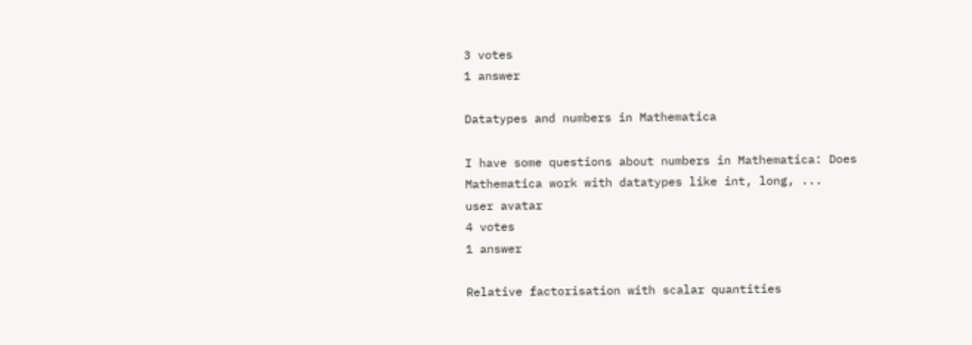3 votes
1 answer

Datatypes and numbers in Mathematica

I have some questions about numbers in Mathematica: Does Mathematica work with datatypes like int, long, ...
user avatar
4 votes
1 answer

Relative factorisation with scalar quantities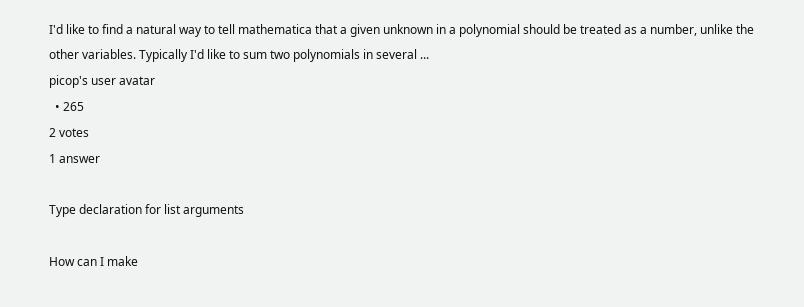I'd like to find a natural way to tell mathematica that a given unknown in a polynomial should be treated as a number, unlike the other variables. Typically I'd like to sum two polynomials in several ...
picop's user avatar
  • 265
2 votes
1 answer

Type declaration for list arguments

How can I make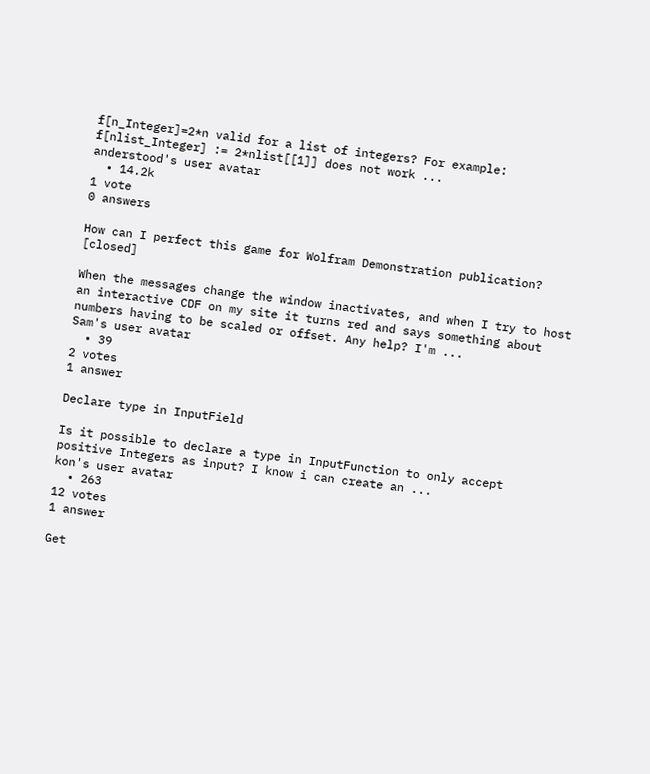f[n_Integer]=2*n valid for a list of integers? For example: f[nlist_Integer] := 2*nlist[[1]] does not work ...
anderstood's user avatar
  • 14.2k
1 vote
0 answers

How can I perfect this game for Wolfram Demonstration publication? [closed]

When the messages change the window inactivates, and when I try to host an interactive CDF on my site it turns red and says something about numbers having to be scaled or offset. Any help? I'm ...
Sam's user avatar
  • 39
2 votes
1 answer

Declare type in InputField

Is it possible to declare a type in InputFunction to only accept positive Integers as input? I know i can create an ...
kon's user avatar
  • 263
12 votes
1 answer

Get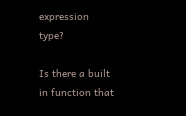expression type?

Is there a built in function that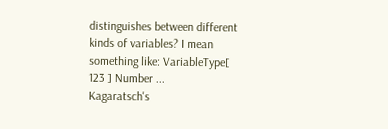distinguishes between different kinds of variables? I mean something like: VariableType[ 123 ] Number ...
Kagaratsch's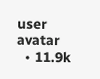user avatar
  • 11.9k